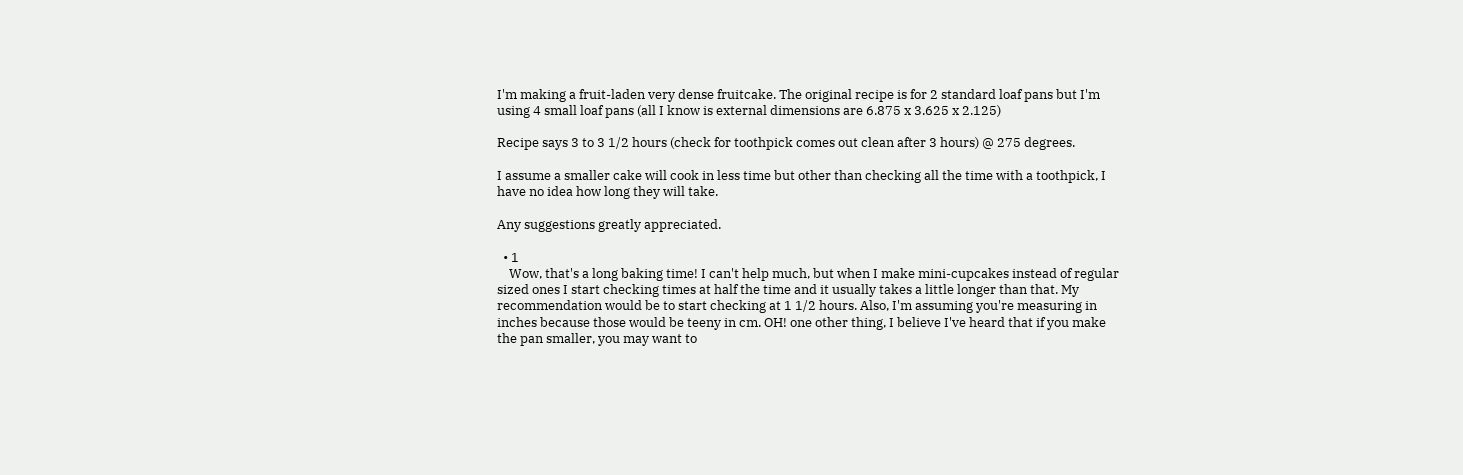I'm making a fruit-laden very dense fruitcake. The original recipe is for 2 standard loaf pans but I'm using 4 small loaf pans (all I know is external dimensions are 6.875 x 3.625 x 2.125)

Recipe says 3 to 3 1/2 hours (check for toothpick comes out clean after 3 hours) @ 275 degrees.

I assume a smaller cake will cook in less time but other than checking all the time with a toothpick, I have no idea how long they will take.

Any suggestions greatly appreciated.

  • 1
    Wow, that's a long baking time! I can't help much, but when I make mini-cupcakes instead of regular sized ones I start checking times at half the time and it usually takes a little longer than that. My recommendation would be to start checking at 1 1/2 hours. Also, I'm assuming you're measuring in inches because those would be teeny in cm. OH! one other thing, I believe I've heard that if you make the pan smaller, you may want to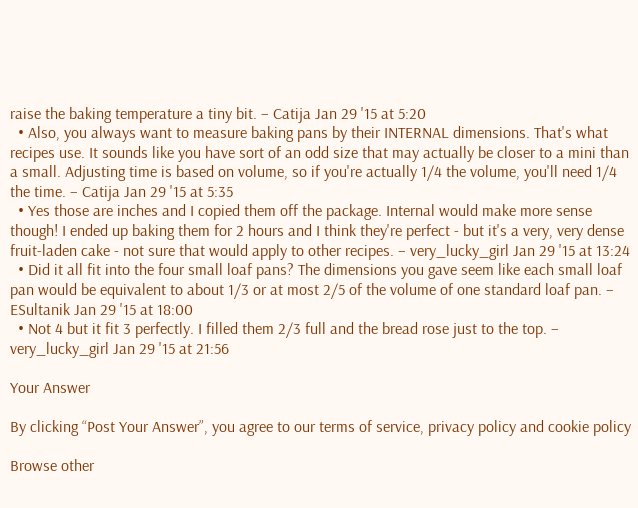raise the baking temperature a tiny bit. – Catija Jan 29 '15 at 5:20
  • Also, you always want to measure baking pans by their INTERNAL dimensions. That's what recipes use. It sounds like you have sort of an odd size that may actually be closer to a mini than a small. Adjusting time is based on volume, so if you're actually 1/4 the volume, you'll need 1/4 the time. – Catija Jan 29 '15 at 5:35
  • Yes those are inches and I copied them off the package. Internal would make more sense though! I ended up baking them for 2 hours and I think they're perfect - but it's a very, very dense fruit-laden cake - not sure that would apply to other recipes. – very_lucky_girl Jan 29 '15 at 13:24
  • Did it all fit into the four small loaf pans? The dimensions you gave seem like each small loaf pan would be equivalent to about 1/3 or at most 2/5 of the volume of one standard loaf pan. – ESultanik Jan 29 '15 at 18:00
  • Not 4 but it fit 3 perfectly. I filled them 2/3 full and the bread rose just to the top. – very_lucky_girl Jan 29 '15 at 21:56

Your Answer

By clicking “Post Your Answer”, you agree to our terms of service, privacy policy and cookie policy

Browse other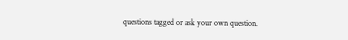questions tagged or ask your own question.